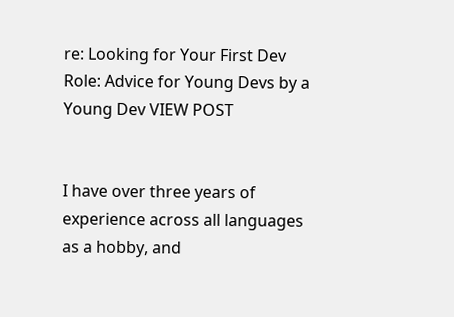re: Looking for Your First Dev Role: Advice for Young Devs by a Young Dev VIEW POST


I have over three years of experience across all languages as a hobby, and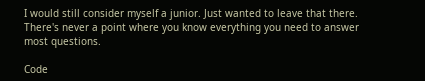I would still consider myself a junior. Just wanted to leave that there. There's never a point where you know everything you need to answer most questions.

Code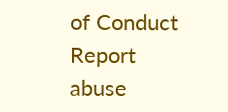of Conduct Report abuse